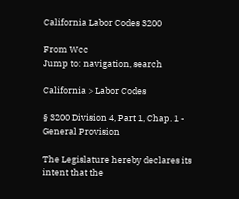California Labor Codes 3200

From Wcc
Jump to: navigation, search

California > Labor Codes

§ 3200 Division 4, Part 1, Chap. 1 - General Provision

The Legislature hereby declares its intent that the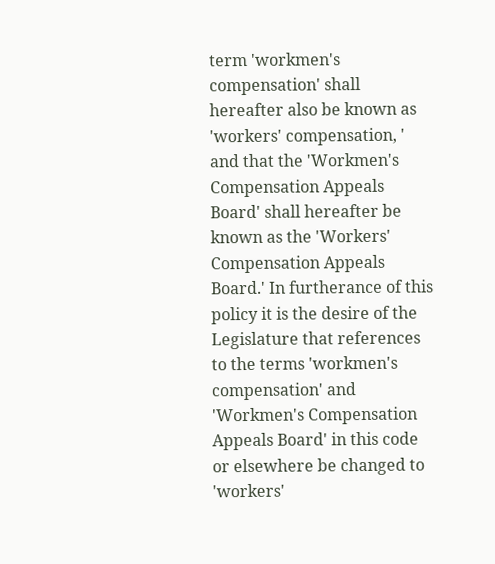term 'workmen's compensation' shall hereafter also be known as 'workers' compensation, ' and that the 'Workmen's Compensation Appeals Board' shall hereafter be known as the 'Workers' Compensation Appeals Board.' In furtherance of this policy it is the desire of the Legislature that references to the terms 'workmen's compensation' and 'Workmen's Compensation Appeals Board' in this code or elsewhere be changed to 'workers'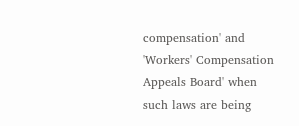compensation' and 'Workers' Compensation Appeals Board' when such laws are being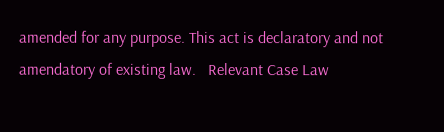amended for any purpose. This act is declaratory and not amendatory of existing law.   Relevant Case Law